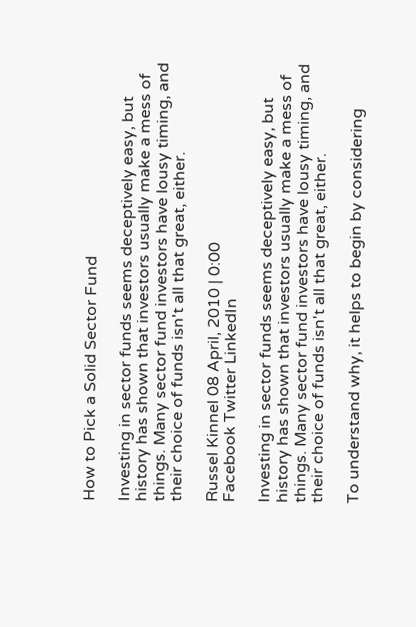How to Pick a Solid Sector Fund

Investing in sector funds seems deceptively easy, but history has shown that investors usually make a mess of things. Many sector fund investors have lousy timing, and their choice of funds isn't all that great, either.

Russel Kinnel 08 April, 2010 | 0:00
Facebook Twitter LinkedIn

Investing in sector funds seems deceptively easy, but history has shown that investors usually make a mess of things. Many sector fund investors have lousy timing, and their choice of funds isn't all that great, either.

To understand why, it helps to begin by considering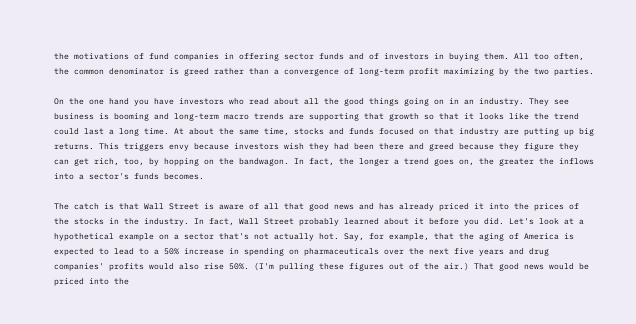the motivations of fund companies in offering sector funds and of investors in buying them. All too often, the common denominator is greed rather than a convergence of long-term profit maximizing by the two parties.

On the one hand you have investors who read about all the good things going on in an industry. They see business is booming and long-term macro trends are supporting that growth so that it looks like the trend could last a long time. At about the same time, stocks and funds focused on that industry are putting up big returns. This triggers envy because investors wish they had been there and greed because they figure they can get rich, too, by hopping on the bandwagon. In fact, the longer a trend goes on, the greater the inflows into a sector's funds becomes.

The catch is that Wall Street is aware of all that good news and has already priced it into the prices of the stocks in the industry. In fact, Wall Street probably learned about it before you did. Let's look at a hypothetical example on a sector that's not actually hot. Say, for example, that the aging of America is expected to lead to a 50% increase in spending on pharmaceuticals over the next five years and drug companies' profits would also rise 50%. (I'm pulling these figures out of the air.) That good news would be priced into the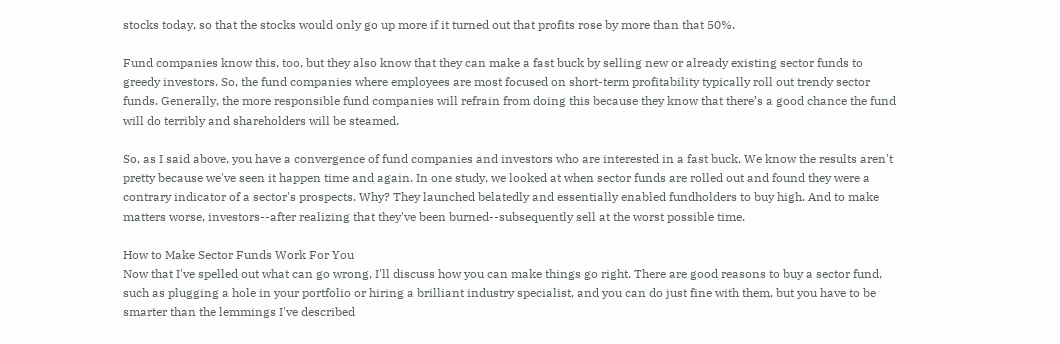stocks today, so that the stocks would only go up more if it turned out that profits rose by more than that 50%.

Fund companies know this, too, but they also know that they can make a fast buck by selling new or already existing sector funds to greedy investors. So, the fund companies where employees are most focused on short-term profitability typically roll out trendy sector funds. Generally, the more responsible fund companies will refrain from doing this because they know that there’s a good chance the fund will do terribly and shareholders will be steamed.

So, as I said above, you have a convergence of fund companies and investors who are interested in a fast buck. We know the results aren't pretty because we've seen it happen time and again. In one study, we looked at when sector funds are rolled out and found they were a contrary indicator of a sector's prospects. Why? They launched belatedly and essentially enabled fundholders to buy high. And to make matters worse, investors--after realizing that they've been burned--subsequently sell at the worst possible time.

How to Make Sector Funds Work For You
Now that I've spelled out what can go wrong, I'll discuss how you can make things go right. There are good reasons to buy a sector fund, such as plugging a hole in your portfolio or hiring a brilliant industry specialist, and you can do just fine with them, but you have to be smarter than the lemmings I've described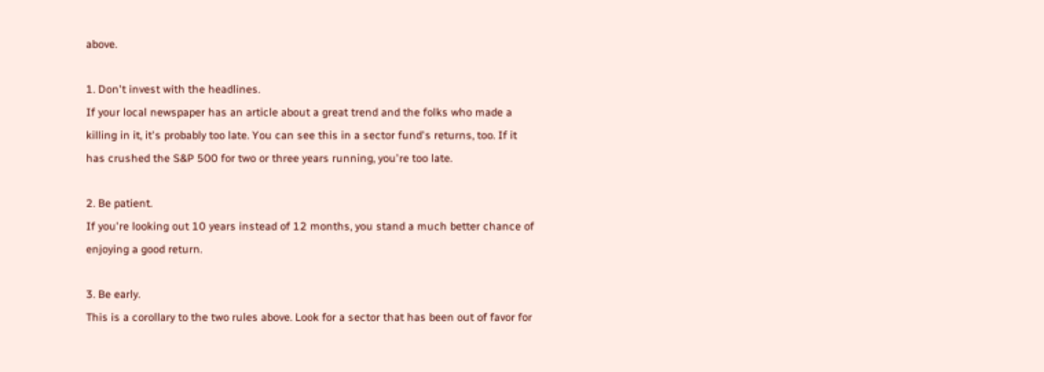above.

1. Don't invest with the headlines.
If your local newspaper has an article about a great trend and the folks who made a killing in it, it's probably too late. You can see this in a sector fund's returns, too. If it has crushed the S&P 500 for two or three years running, you're too late.

2. Be patient.
If you're looking out 10 years instead of 12 months, you stand a much better chance of enjoying a good return.

3. Be early.
This is a corollary to the two rules above. Look for a sector that has been out of favor for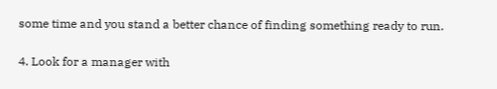some time and you stand a better chance of finding something ready to run.

4. Look for a manager with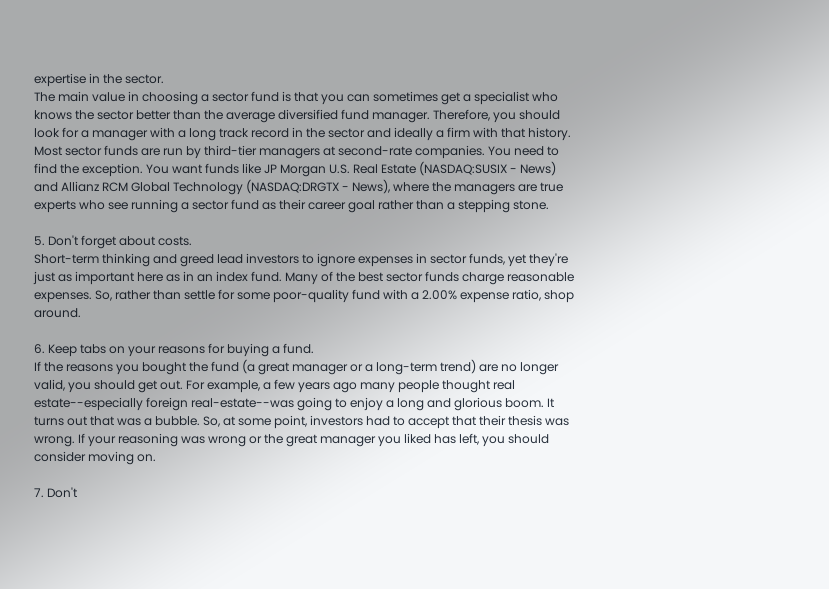expertise in the sector.
The main value in choosing a sector fund is that you can sometimes get a specialist who knows the sector better than the average diversified fund manager. Therefore, you should look for a manager with a long track record in the sector and ideally a firm with that history. Most sector funds are run by third-tier managers at second-rate companies. You need to find the exception. You want funds like JP Morgan U.S. Real Estate (NASDAQ:SUSIX - News) and Allianz RCM Global Technology (NASDAQ:DRGTX - News), where the managers are true experts who see running a sector fund as their career goal rather than a stepping stone.

5. Don't forget about costs.
Short-term thinking and greed lead investors to ignore expenses in sector funds, yet they're just as important here as in an index fund. Many of the best sector funds charge reasonable expenses. So, rather than settle for some poor-quality fund with a 2.00% expense ratio, shop around.

6. Keep tabs on your reasons for buying a fund.
If the reasons you bought the fund (a great manager or a long-term trend) are no longer valid, you should get out. For example, a few years ago many people thought real estate--especially foreign real-estate--was going to enjoy a long and glorious boom. It turns out that was a bubble. So, at some point, investors had to accept that their thesis was wrong. If your reasoning was wrong or the great manager you liked has left, you should consider moving on.

7. Don't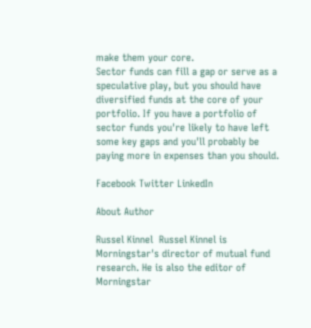make them your core.
Sector funds can fill a gap or serve as a speculative play, but you should have diversified funds at the core of your portfolio. If you have a portfolio of sector funds you're likely to have left some key gaps and you'll probably be paying more in expenses than you should.

Facebook Twitter LinkedIn

About Author

Russel Kinnel  Russel Kinnel is Morningstar's director of mutual fund research. He is also the editor of Morningstar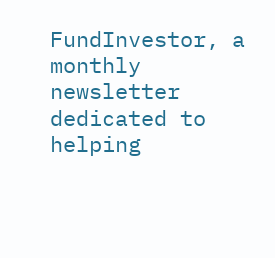FundInvestor, a monthly newsletter dedicated to helping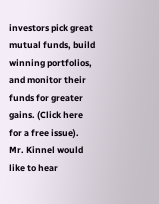investors pick great mutual funds, build winning portfolios, and monitor their funds for greater gains. (Click here for a free issue). Mr. Kinnel would like to hear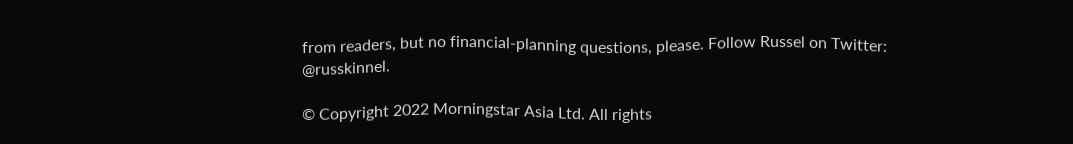from readers, but no financial-planning questions, please. Follow Russel on Twitter: @russkinnel.

© Copyright 2022 Morningstar Asia Ltd. All rights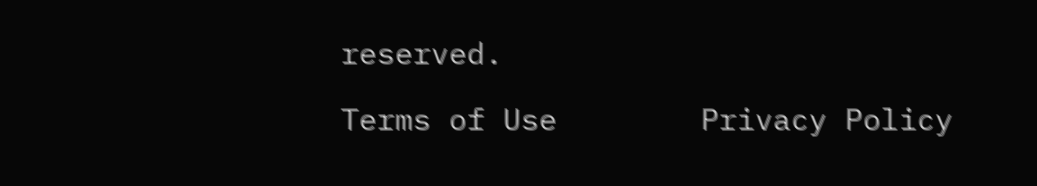reserved.

Terms of Use        Privacy Policy